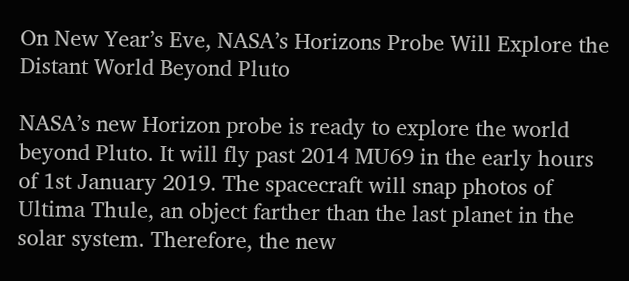On New Year’s Eve, NASA’s Horizons Probe Will Explore the Distant World Beyond Pluto

NASA’s new Horizon probe is ready to explore the world beyond Pluto. It will fly past 2014 MU69 in the early hours of 1st January 2019. The spacecraft will snap photos of Ultima Thule, an object farther than the last planet in the solar system. Therefore, the new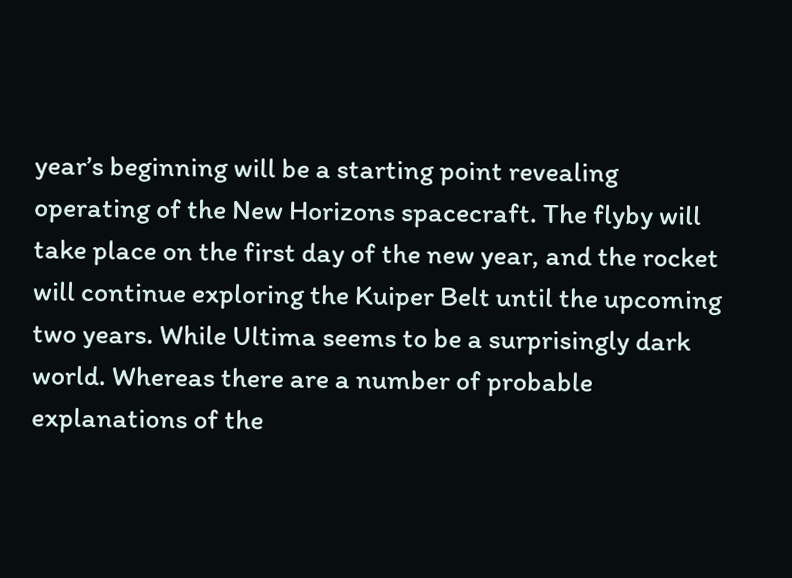year’s beginning will be a starting point revealing operating of the New Horizons spacecraft. The flyby will take place on the first day of the new year, and the rocket will continue exploring the Kuiper Belt until the upcoming two years. While Ultima seems to be a surprisingly dark world. Whereas there are a number of probable explanations of the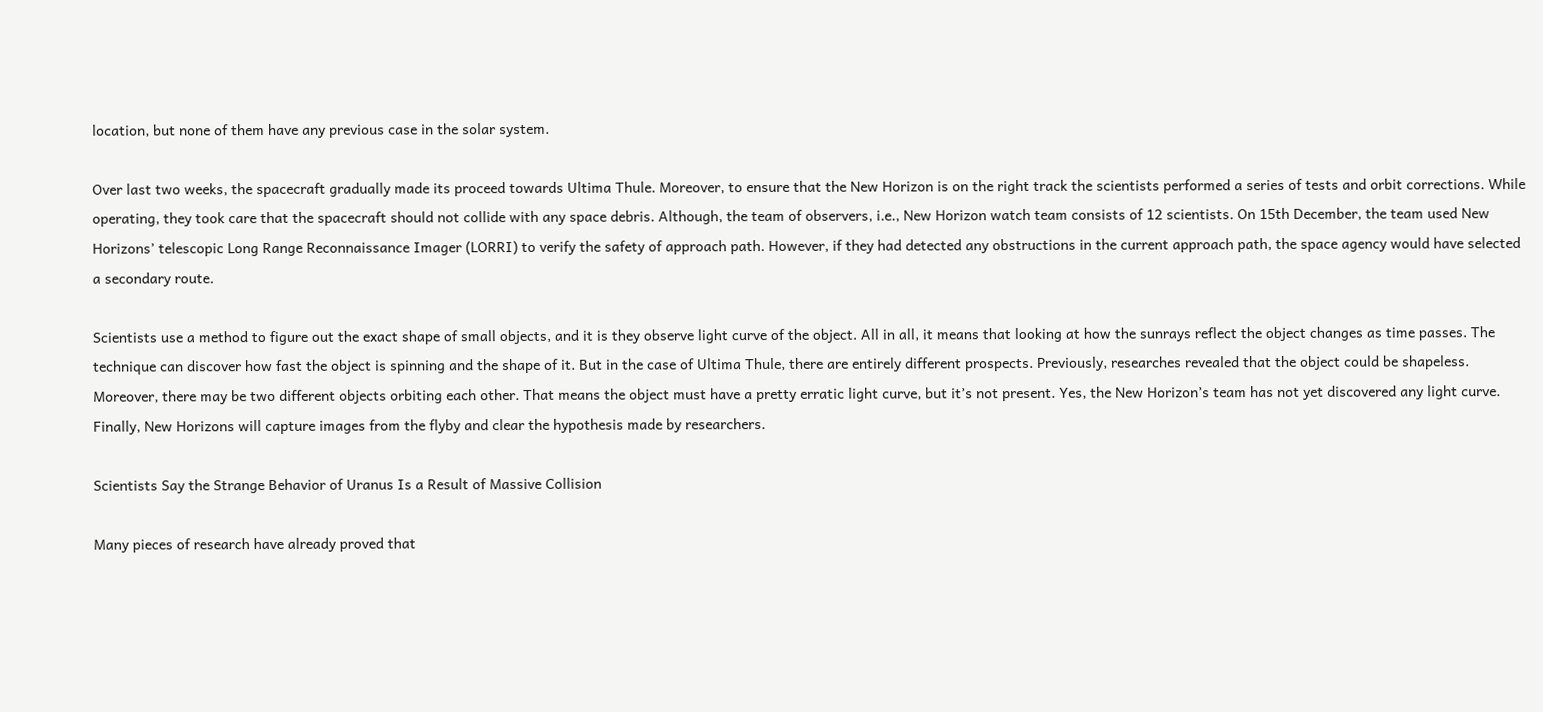location, but none of them have any previous case in the solar system.

Over last two weeks, the spacecraft gradually made its proceed towards Ultima Thule. Moreover, to ensure that the New Horizon is on the right track the scientists performed a series of tests and orbit corrections. While operating, they took care that the spacecraft should not collide with any space debris. Although, the team of observers, i.e., New Horizon watch team consists of 12 scientists. On 15th December, the team used New Horizons’ telescopic Long Range Reconnaissance Imager (LORRI) to verify the safety of approach path. However, if they had detected any obstructions in the current approach path, the space agency would have selected a secondary route.

Scientists use a method to figure out the exact shape of small objects, and it is they observe light curve of the object. All in all, it means that looking at how the sunrays reflect the object changes as time passes. The technique can discover how fast the object is spinning and the shape of it. But in the case of Ultima Thule, there are entirely different prospects. Previously, researches revealed that the object could be shapeless. Moreover, there may be two different objects orbiting each other. That means the object must have a pretty erratic light curve, but it’s not present. Yes, the New Horizon’s team has not yet discovered any light curve. Finally, New Horizons will capture images from the flyby and clear the hypothesis made by researchers.

Scientists Say the Strange Behavior of Uranus Is a Result of Massive Collision

Many pieces of research have already proved that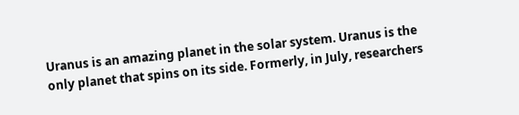Uranus is an amazing planet in the solar system. Uranus is the only planet that spins on its side. Formerly, in July, researchers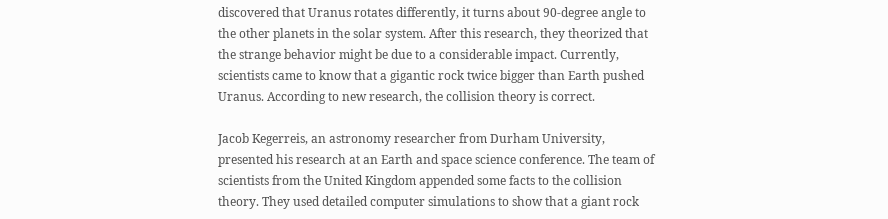discovered that Uranus rotates differently, it turns about 90-degree angle to the other planets in the solar system. After this research, they theorized that the strange behavior might be due to a considerable impact. Currently, scientists came to know that a gigantic rock twice bigger than Earth pushed Uranus. According to new research, the collision theory is correct.

Jacob Kegerreis, an astronomy researcher from Durham University, presented his research at an Earth and space science conference. The team of scientists from the United Kingdom appended some facts to the collision theory. They used detailed computer simulations to show that a giant rock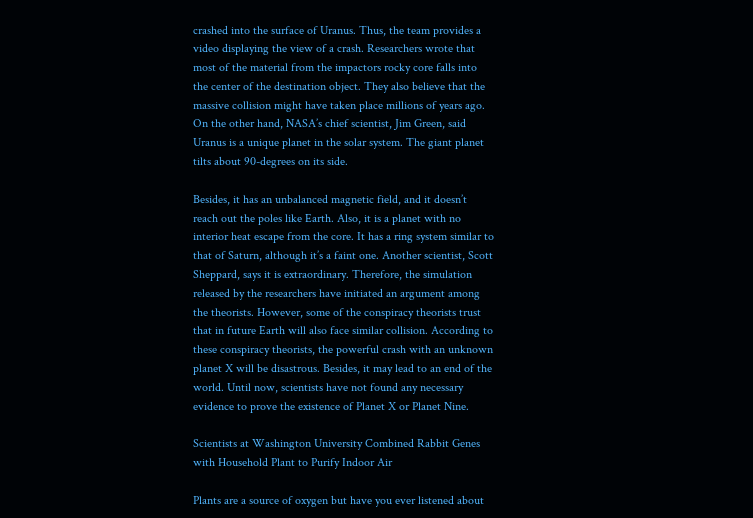crashed into the surface of Uranus. Thus, the team provides a video displaying the view of a crash. Researchers wrote that most of the material from the impactors rocky core falls into the center of the destination object. They also believe that the massive collision might have taken place millions of years ago. On the other hand, NASA’s chief scientist, Jim Green, said Uranus is a unique planet in the solar system. The giant planet tilts about 90-degrees on its side.

Besides, it has an unbalanced magnetic field, and it doesn’t reach out the poles like Earth. Also, it is a planet with no interior heat escape from the core. It has a ring system similar to that of Saturn, although it’s a faint one. Another scientist, Scott Sheppard, says it is extraordinary. Therefore, the simulation released by the researchers have initiated an argument among the theorists. However, some of the conspiracy theorists trust that in future Earth will also face similar collision. According to these conspiracy theorists, the powerful crash with an unknown planet X will be disastrous. Besides, it may lead to an end of the world. Until now, scientists have not found any necessary evidence to prove the existence of Planet X or Planet Nine.

Scientists at Washington University Combined Rabbit Genes with Household Plant to Purify Indoor Air

Plants are a source of oxygen but have you ever listened about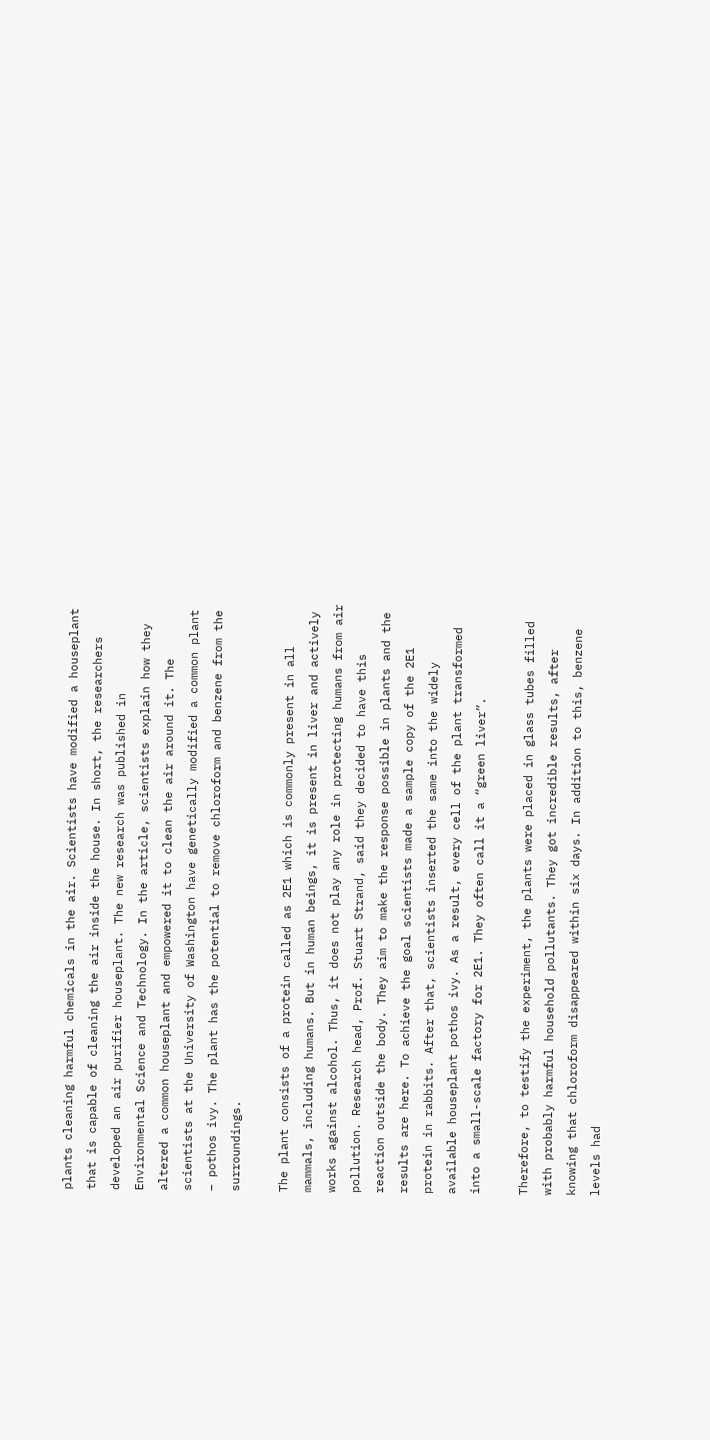plants cleaning harmful chemicals in the air. Scientists have modified a houseplant that is capable of cleaning the air inside the house. In short, the researchers developed an air purifier houseplant. The new research was published in Environmental Science and Technology. In the article, scientists explain how they altered a common houseplant and empowered it to clean the air around it. The scientists at the University of Washington have genetically modified a common plant – pothos ivy. The plant has the potential to remove chloroform and benzene from the surroundings.

The plant consists of a protein called as 2E1 which is commonly present in all mammals, including humans. But in human beings, it is present in liver and actively works against alcohol. Thus, it does not play any role in protecting humans from air pollution. Research head, Prof. Stuart Strand, said they decided to have this reaction outside the body. They aim to make the response possible in plants and the results are here. To achieve the goal scientists made a sample copy of the 2E1 protein in rabbits. After that, scientists inserted the same into the widely available houseplant pothos ivy. As a result, every cell of the plant transformed into a small-scale factory for 2E1. They often call it a “green liver”.

Therefore, to testify the experiment, the plants were placed in glass tubes filled with probably harmful household pollutants. They got incredible results, after knowing that chloroform disappeared within six days. In addition to this, benzene levels had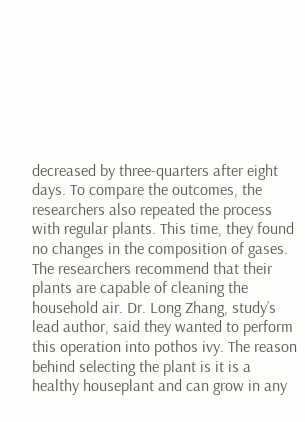decreased by three-quarters after eight days. To compare the outcomes, the researchers also repeated the process with regular plants. This time, they found no changes in the composition of gases. The researchers recommend that their plants are capable of cleaning the household air. Dr. Long Zhang, study’s lead author, said they wanted to perform this operation into pothos ivy. The reason behind selecting the plant is it is a healthy houseplant and can grow in any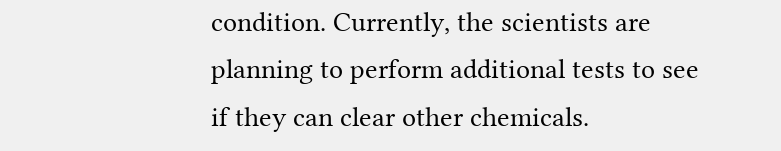condition. Currently, the scientists are planning to perform additional tests to see if they can clear other chemicals.